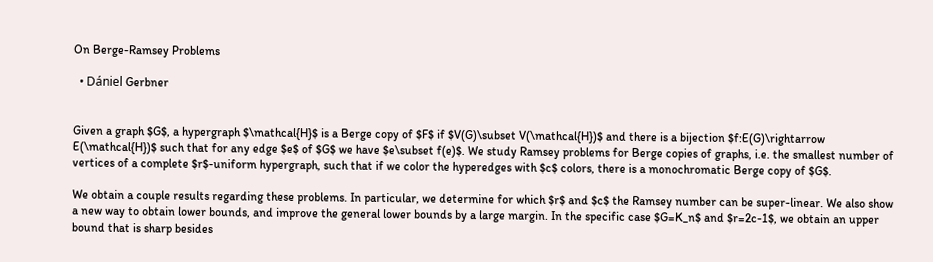On Berge-Ramsey Problems

  • Dániel Gerbner


Given a graph $G$, a hypergraph $\mathcal{H}$ is a Berge copy of $F$ if $V(G)\subset V(\mathcal{H})$ and there is a bijection $f:E(G)\rightarrow E(\mathcal{H})$ such that for any edge $e$ of $G$ we have $e\subset f(e)$. We study Ramsey problems for Berge copies of graphs, i.e. the smallest number of vertices of a complete $r$-uniform hypergraph, such that if we color the hyperedges with $c$ colors, there is a monochromatic Berge copy of $G$.

We obtain a couple results regarding these problems. In particular, we determine for which $r$ and $c$ the Ramsey number can be super-linear. We also show a new way to obtain lower bounds, and improve the general lower bounds by a large margin. In the specific case $G=K_n$ and $r=2c-1$, we obtain an upper bound that is sharp besides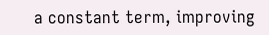a constant term, improving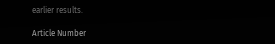earlier results.

Article Number